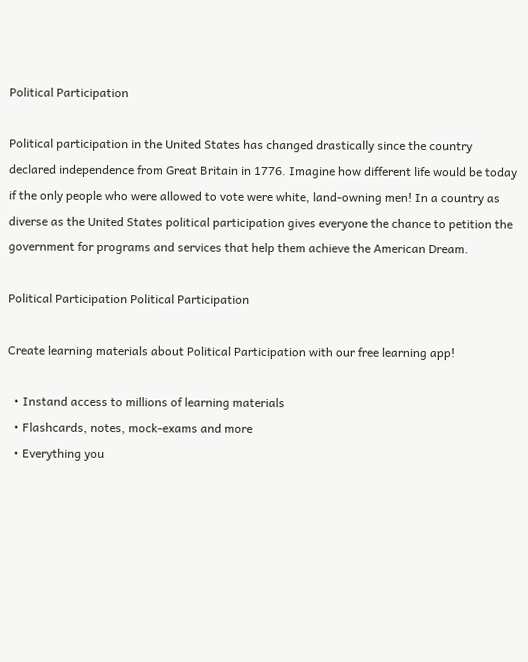Political Participation

Political participation in the United States has changed drastically since the country declared independence from Great Britain in 1776. Imagine how different life would be today if the only people who were allowed to vote were white, land-owning men! In a country as diverse as the United States political participation gives everyone the chance to petition the government for programs and services that help them achieve the American Dream.

Political Participation Political Participation

Create learning materials about Political Participation with our free learning app!

  • Instand access to millions of learning materials
  • Flashcards, notes, mock-exams and more
  • Everything you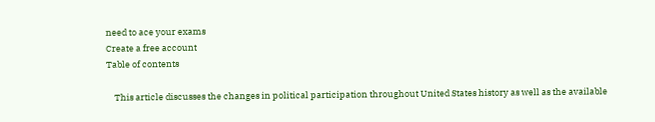need to ace your exams
Create a free account
Table of contents

    This article discusses the changes in political participation throughout United States history as well as the available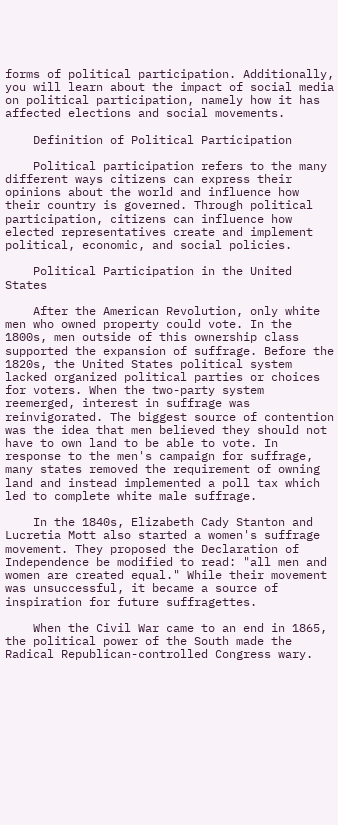forms of political participation. Additionally, you will learn about the impact of social media on political participation, namely how it has affected elections and social movements.

    Definition of Political Participation

    Political participation refers to the many different ways citizens can express their opinions about the world and influence how their country is governed. Through political participation, citizens can influence how elected representatives create and implement political, economic, and social policies.

    Political Participation in the United States

    After the American Revolution, only white men who owned property could vote. In the 1800s, men outside of this ownership class supported the expansion of suffrage. Before the 1820s, the United States political system lacked organized political parties or choices for voters. When the two-party system reemerged, interest in suffrage was reinvigorated. The biggest source of contention was the idea that men believed they should not have to own land to be able to vote. In response to the men's campaign for suffrage, many states removed the requirement of owning land and instead implemented a poll tax which led to complete white male suffrage.

    In the 1840s, Elizabeth Cady Stanton and Lucretia Mott also started a women's suffrage movement. They proposed the Declaration of Independence be modified to read: "all men and women are created equal." While their movement was unsuccessful, it became a source of inspiration for future suffragettes.

    When the Civil War came to an end in 1865, the political power of the South made the Radical Republican-controlled Congress wary.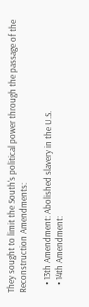They sought to limit the South's political power through the passage of the Reconstruction Amendments:

    • 13th Amendment: Abolished slavery in the U.S.
    • 14th Amendment: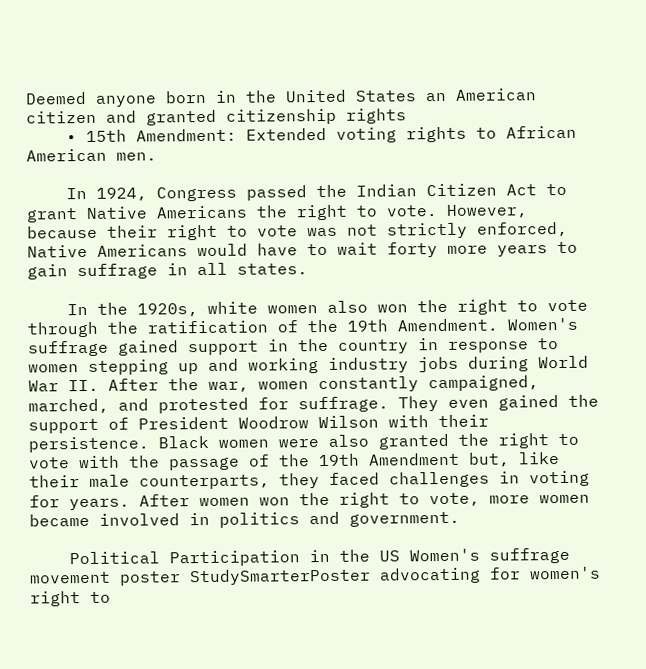Deemed anyone born in the United States an American citizen and granted citizenship rights
    • 15th Amendment: Extended voting rights to African American men.

    In 1924, Congress passed the Indian Citizen Act to grant Native Americans the right to vote. However, because their right to vote was not strictly enforced, Native Americans would have to wait forty more years to gain suffrage in all states.

    In the 1920s, white women also won the right to vote through the ratification of the 19th Amendment. Women's suffrage gained support in the country in response to women stepping up and working industry jobs during World War II. After the war, women constantly campaigned, marched, and protested for suffrage. They even gained the support of President Woodrow Wilson with their persistence. Black women were also granted the right to vote with the passage of the 19th Amendment but, like their male counterparts, they faced challenges in voting for years. After women won the right to vote, more women became involved in politics and government.

    Political Participation in the US Women's suffrage movement poster StudySmarterPoster advocating for women's right to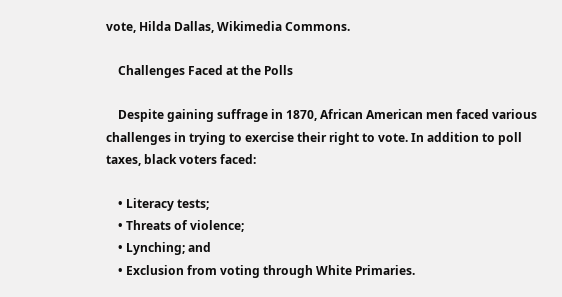vote, Hilda Dallas, Wikimedia Commons.

    Challenges Faced at the Polls

    Despite gaining suffrage in 1870, African American men faced various challenges in trying to exercise their right to vote. In addition to poll taxes, black voters faced:

    • Literacy tests;
    • Threats of violence;
    • Lynching; and
    • Exclusion from voting through White Primaries.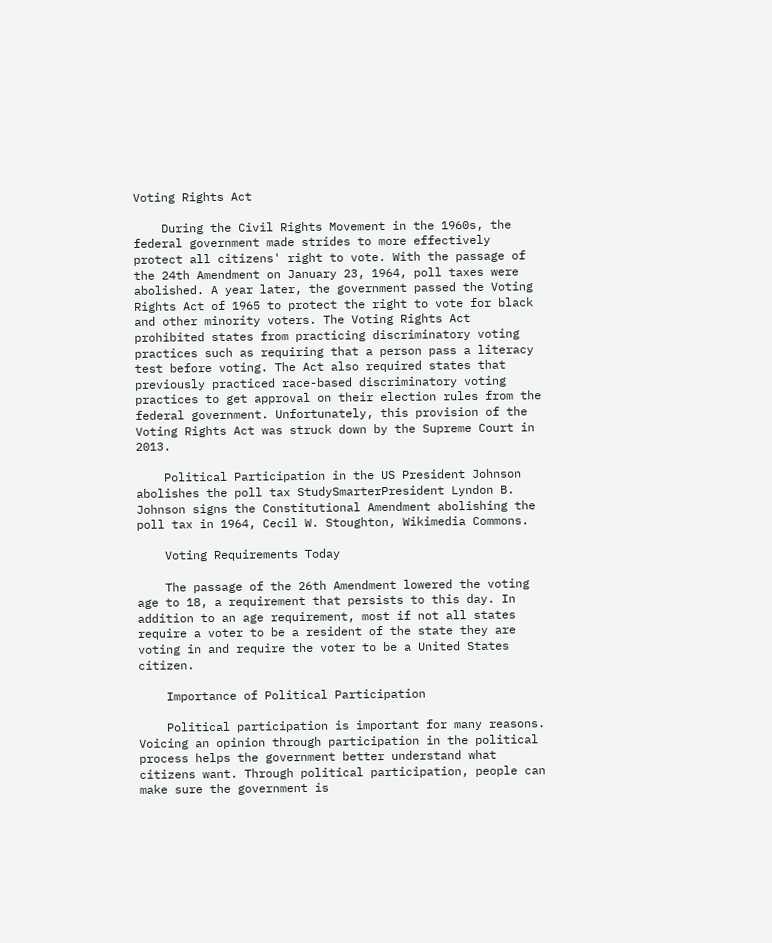Voting Rights Act

    During the Civil Rights Movement in the 1960s, the federal government made strides to more effectively protect all citizens' right to vote. With the passage of the 24th Amendment on January 23, 1964, poll taxes were abolished. A year later, the government passed the Voting Rights Act of 1965 to protect the right to vote for black and other minority voters. The Voting Rights Act prohibited states from practicing discriminatory voting practices such as requiring that a person pass a literacy test before voting. The Act also required states that previously practiced race-based discriminatory voting practices to get approval on their election rules from the federal government. Unfortunately, this provision of the Voting Rights Act was struck down by the Supreme Court in 2013.

    Political Participation in the US President Johnson abolishes the poll tax StudySmarterPresident Lyndon B. Johnson signs the Constitutional Amendment abolishing the poll tax in 1964, Cecil W. Stoughton, Wikimedia Commons.

    Voting Requirements Today

    The passage of the 26th Amendment lowered the voting age to 18, a requirement that persists to this day. In addition to an age requirement, most if not all states require a voter to be a resident of the state they are voting in and require the voter to be a United States citizen.

    Importance of Political Participation

    Political participation is important for many reasons. Voicing an opinion through participation in the political process helps the government better understand what citizens want. Through political participation, people can make sure the government is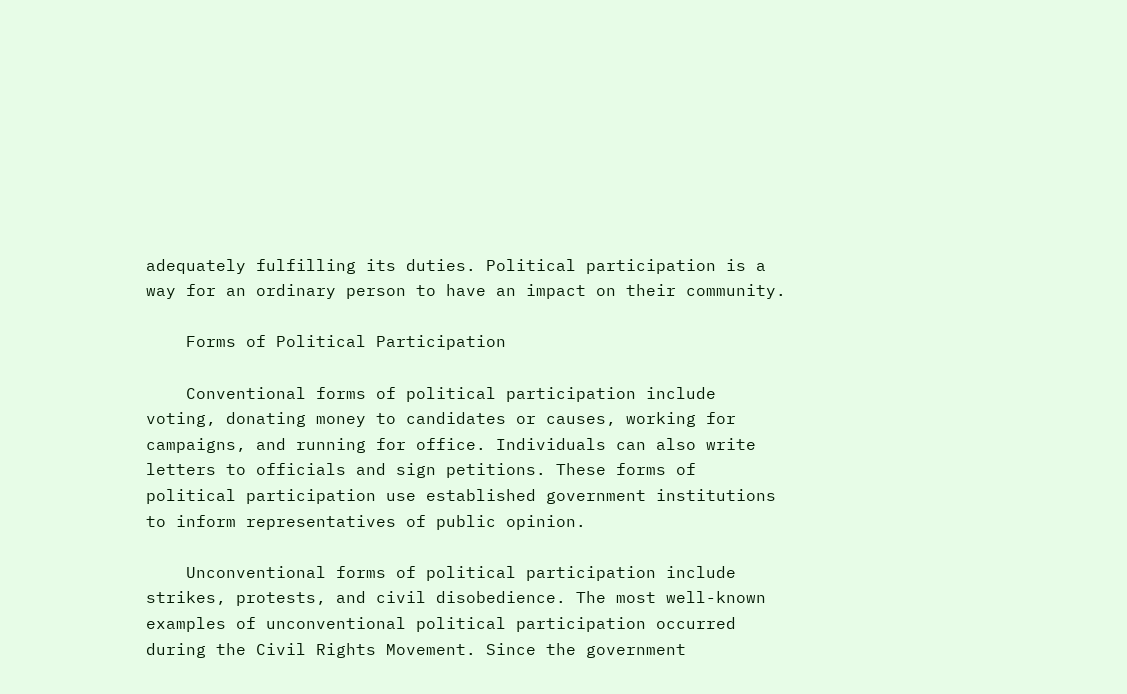adequately fulfilling its duties. Political participation is a way for an ordinary person to have an impact on their community.

    Forms of Political Participation

    Conventional forms of political participation include voting, donating money to candidates or causes, working for campaigns, and running for office. Individuals can also write letters to officials and sign petitions. These forms of political participation use established government institutions to inform representatives of public opinion.

    Unconventional forms of political participation include strikes, protests, and civil disobedience. The most well-known examples of unconventional political participation occurred during the Civil Rights Movement. Since the government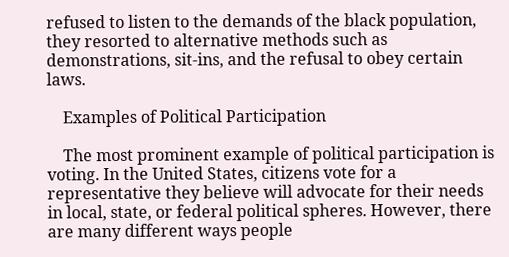refused to listen to the demands of the black population, they resorted to alternative methods such as demonstrations, sit-ins, and the refusal to obey certain laws.

    Examples of Political Participation

    The most prominent example of political participation is voting. In the United States, citizens vote for a representative they believe will advocate for their needs in local, state, or federal political spheres. However, there are many different ways people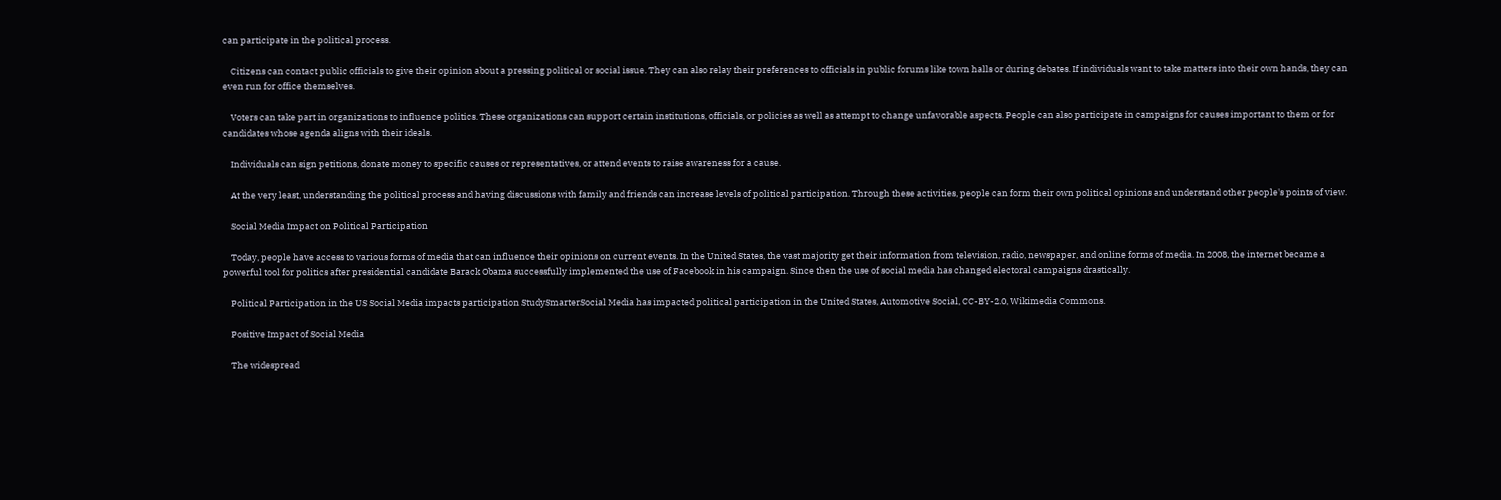can participate in the political process.

    Citizens can contact public officials to give their opinion about a pressing political or social issue. They can also relay their preferences to officials in public forums like town halls or during debates. If individuals want to take matters into their own hands, they can even run for office themselves.

    Voters can take part in organizations to influence politics. These organizations can support certain institutions, officials, or policies as well as attempt to change unfavorable aspects. People can also participate in campaigns for causes important to them or for candidates whose agenda aligns with their ideals.

    Individuals can sign petitions, donate money to specific causes or representatives, or attend events to raise awareness for a cause.

    At the very least, understanding the political process and having discussions with family and friends can increase levels of political participation. Through these activities, people can form their own political opinions and understand other people's points of view.

    Social Media Impact on Political Participation

    Today, people have access to various forms of media that can influence their opinions on current events. In the United States, the vast majority get their information from television, radio, newspaper, and online forms of media. In 2008, the internet became a powerful tool for politics after presidential candidate Barack Obama successfully implemented the use of Facebook in his campaign. Since then the use of social media has changed electoral campaigns drastically.

    Political Participation in the US Social Media impacts participation StudySmarterSocial Media has impacted political participation in the United States, Automotive Social, CC-BY-2.0, Wikimedia Commons.

    Positive Impact of Social Media

    The widespread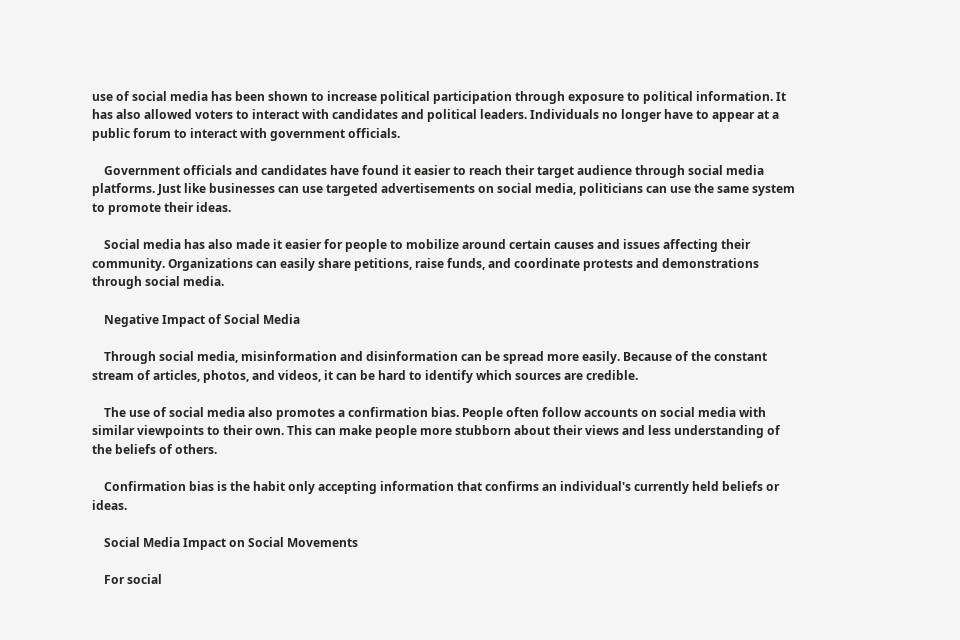use of social media has been shown to increase political participation through exposure to political information. It has also allowed voters to interact with candidates and political leaders. Individuals no longer have to appear at a public forum to interact with government officials.

    Government officials and candidates have found it easier to reach their target audience through social media platforms. Just like businesses can use targeted advertisements on social media, politicians can use the same system to promote their ideas.

    Social media has also made it easier for people to mobilize around certain causes and issues affecting their community. Organizations can easily share petitions, raise funds, and coordinate protests and demonstrations through social media.

    Negative Impact of Social Media

    Through social media, misinformation and disinformation can be spread more easily. Because of the constant stream of articles, photos, and videos, it can be hard to identify which sources are credible.

    The use of social media also promotes a confirmation bias. People often follow accounts on social media with similar viewpoints to their own. This can make people more stubborn about their views and less understanding of the beliefs of others.

    Confirmation bias is the habit only accepting information that confirms an individual's currently held beliefs or ideas.

    Social Media Impact on Social Movements

    For social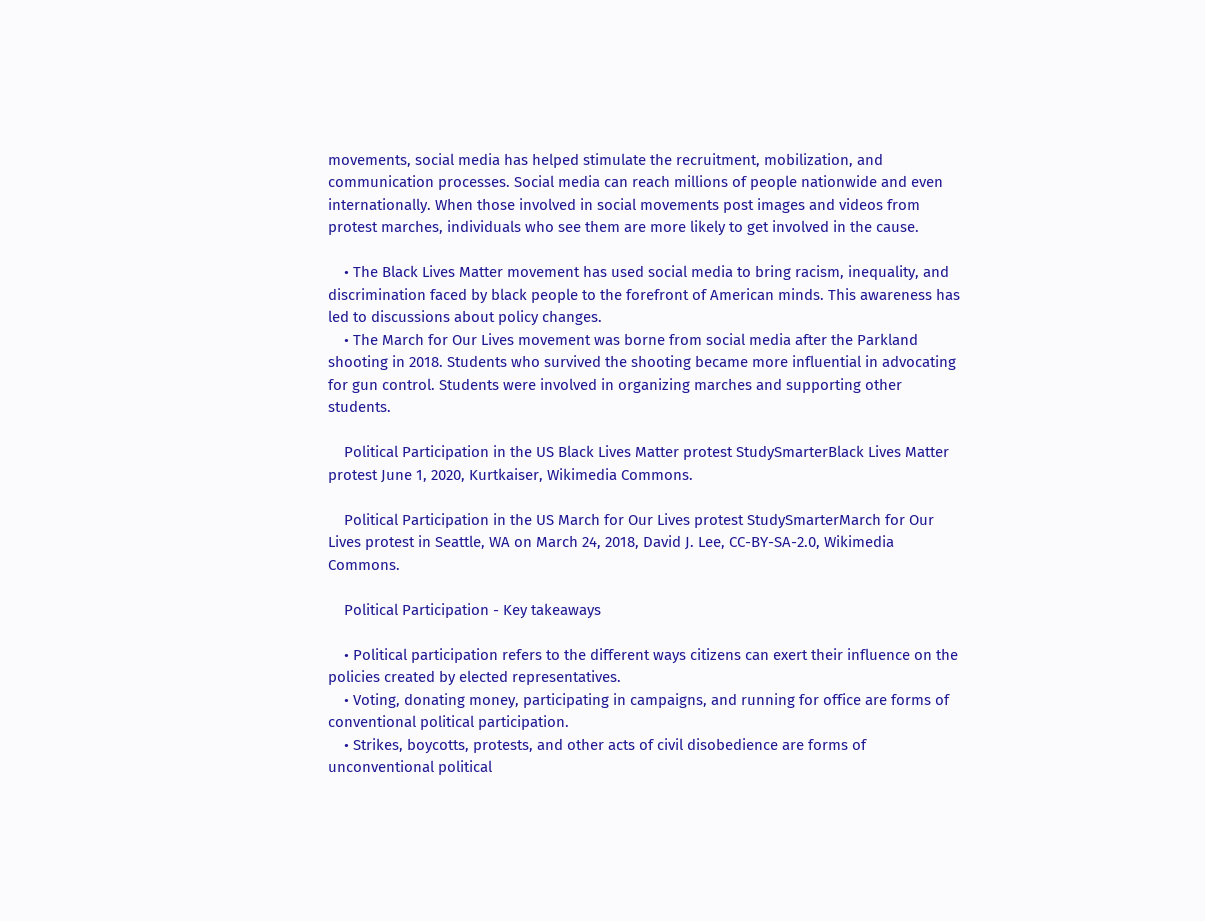movements, social media has helped stimulate the recruitment, mobilization, and communication processes. Social media can reach millions of people nationwide and even internationally. When those involved in social movements post images and videos from protest marches, individuals who see them are more likely to get involved in the cause.

    • The Black Lives Matter movement has used social media to bring racism, inequality, and discrimination faced by black people to the forefront of American minds. This awareness has led to discussions about policy changes.
    • The March for Our Lives movement was borne from social media after the Parkland shooting in 2018. Students who survived the shooting became more influential in advocating for gun control. Students were involved in organizing marches and supporting other students.

    Political Participation in the US Black Lives Matter protest StudySmarterBlack Lives Matter protest June 1, 2020, Kurtkaiser, Wikimedia Commons.

    Political Participation in the US March for Our Lives protest StudySmarterMarch for Our Lives protest in Seattle, WA on March 24, 2018, David J. Lee, CC-BY-SA-2.0, Wikimedia Commons.

    Political Participation - Key takeaways

    • Political participation refers to the different ways citizens can exert their influence on the policies created by elected representatives.
    • Voting, donating money, participating in campaigns, and running for office are forms of conventional political participation.
    • Strikes, boycotts, protests, and other acts of civil disobedience are forms of unconventional political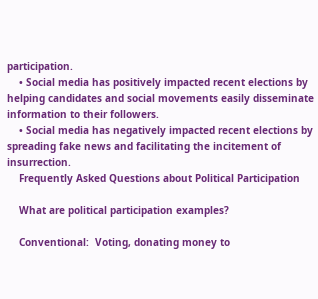participation.
    • Social media has positively impacted recent elections by helping candidates and social movements easily disseminate information to their followers.
    • Social media has negatively impacted recent elections by spreading fake news and facilitating the incitement of insurrection.
    Frequently Asked Questions about Political Participation

    What are political participation examples?

    Conventional:  Voting, donating money to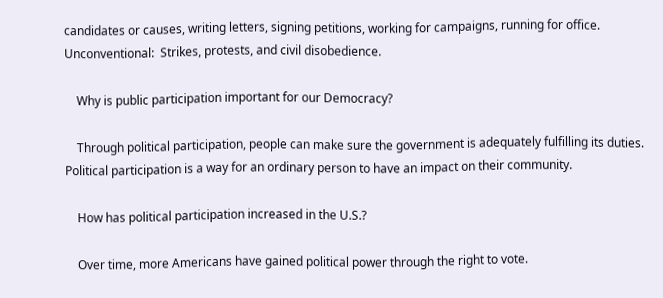candidates or causes, writing letters, signing petitions, working for campaigns, running for office.  Unconventional:  Strikes, protests, and civil disobedience.

    Why is public participation important for our Democracy?

    Through political participation, people can make sure the government is adequately fulfilling its duties. Political participation is a way for an ordinary person to have an impact on their community.

    How has political participation increased in the U.S.?

    Over time, more Americans have gained political power through the right to vote.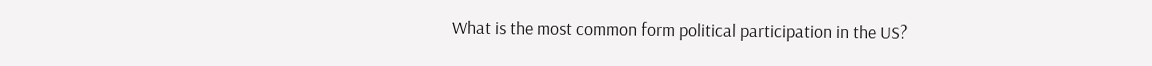What is the most common form political participation in the US?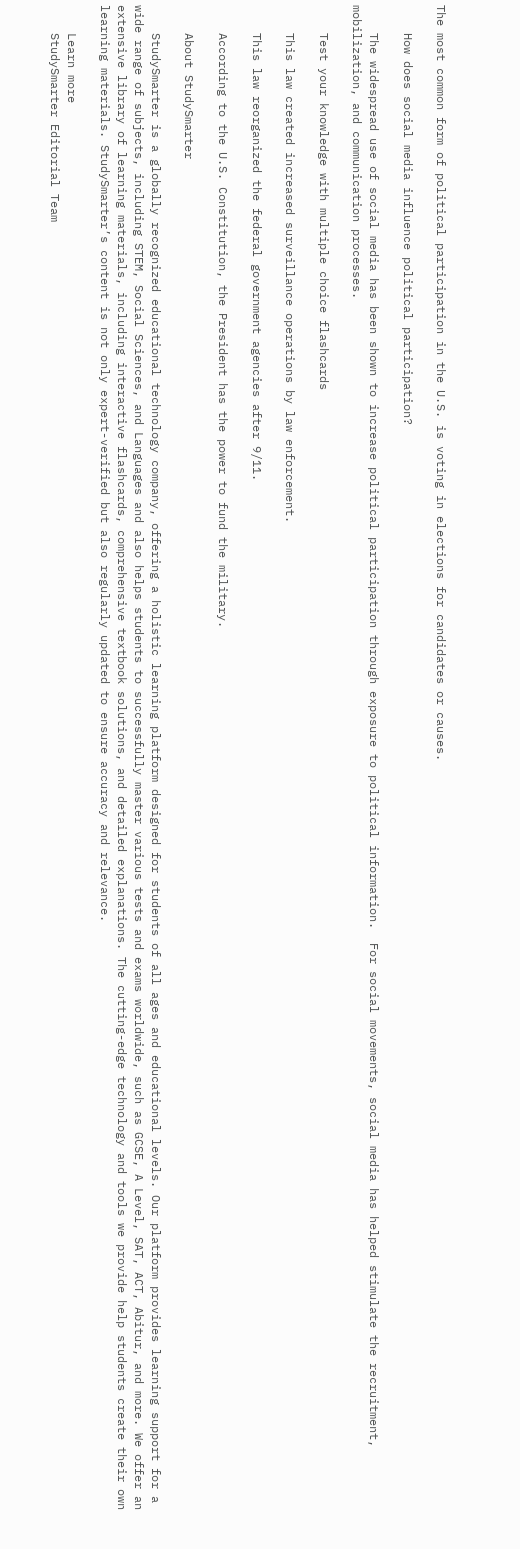The most common form of political participation in the U.S. is voting in elections for candidates or causes.

    How does social media influence political participation?

    The widespread use of social media has been shown to increase political participation through exposure to political information.  For social movements, social media has helped stimulate the recruitment, mobilization, and communication processes.

    Test your knowledge with multiple choice flashcards

    This law created increased surveillance operations by law enforcement.

    This law reorganized the federal government agencies after 9/11.

    According to the U.S. Constitution, the President has the power to fund the military.

    About StudySmarter

    StudySmarter is a globally recognized educational technology company, offering a holistic learning platform designed for students of all ages and educational levels. Our platform provides learning support for a wide range of subjects, including STEM, Social Sciences, and Languages and also helps students to successfully master various tests and exams worldwide, such as GCSE, A Level, SAT, ACT, Abitur, and more. We offer an extensive library of learning materials, including interactive flashcards, comprehensive textbook solutions, and detailed explanations. The cutting-edge technology and tools we provide help students create their own learning materials. StudySmarter’s content is not only expert-verified but also regularly updated to ensure accuracy and relevance.

    Learn more
    StudySmarter Editorial Team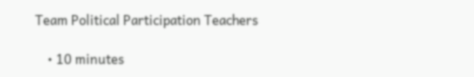Team Political Participation Teachers

    • 10 minutes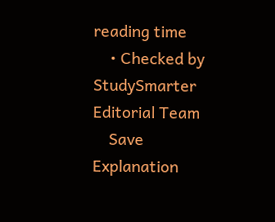reading time
    • Checked by StudySmarter Editorial Team
    Save Explanation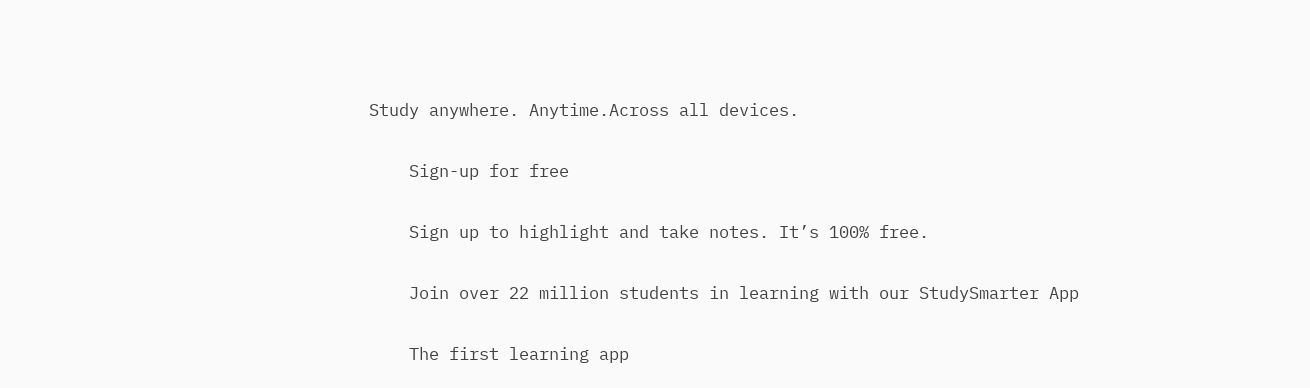Study anywhere. Anytime.Across all devices.

    Sign-up for free

    Sign up to highlight and take notes. It’s 100% free.

    Join over 22 million students in learning with our StudySmarter App

    The first learning app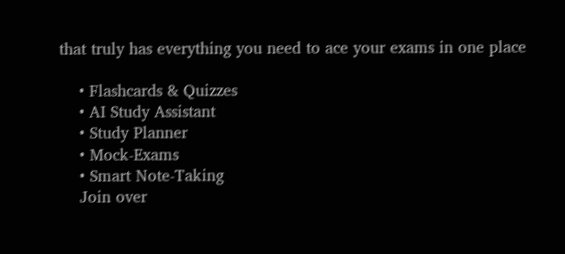that truly has everything you need to ace your exams in one place

    • Flashcards & Quizzes
    • AI Study Assistant
    • Study Planner
    • Mock-Exams
    • Smart Note-Taking
    Join over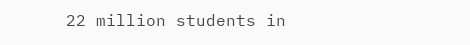22 million students in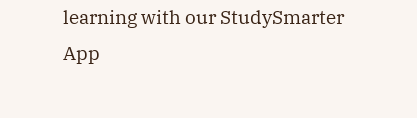learning with our StudySmarter App